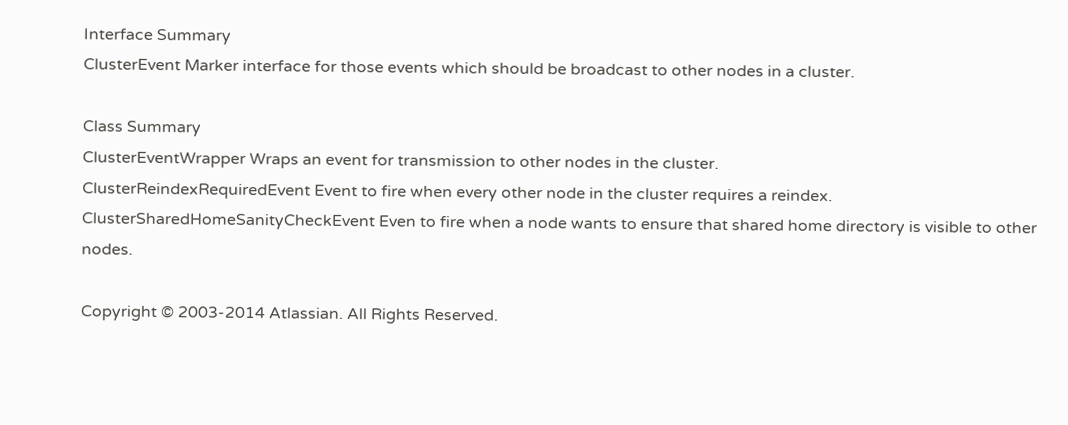Interface Summary
ClusterEvent Marker interface for those events which should be broadcast to other nodes in a cluster.

Class Summary
ClusterEventWrapper Wraps an event for transmission to other nodes in the cluster.
ClusterReindexRequiredEvent Event to fire when every other node in the cluster requires a reindex.
ClusterSharedHomeSanityCheckEvent Even to fire when a node wants to ensure that shared home directory is visible to other nodes.

Copyright © 2003-2014 Atlassian. All Rights Reserved.